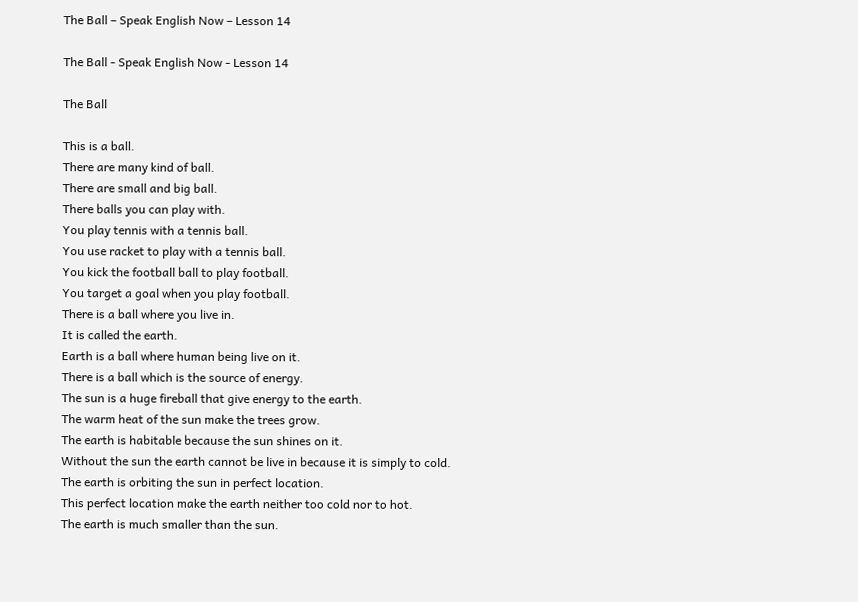The Ball – Speak English Now – Lesson 14

The Ball - Speak English Now - Lesson 14

The Ball

This is a ball.
There are many kind of ball.
There are small and big ball.
There balls you can play with.
You play tennis with a tennis ball.
You use racket to play with a tennis ball.
You kick the football ball to play football.
You target a goal when you play football.
There is a ball where you live in.
It is called the earth.
Earth is a ball where human being live on it.
There is a ball which is the source of energy.
The sun is a huge fireball that give energy to the earth.
The warm heat of the sun make the trees grow.
The earth is habitable because the sun shines on it.
Without the sun the earth cannot be live in because it is simply to cold.
The earth is orbiting the sun in perfect location.
This perfect location make the earth neither too cold nor to hot.
The earth is much smaller than the sun.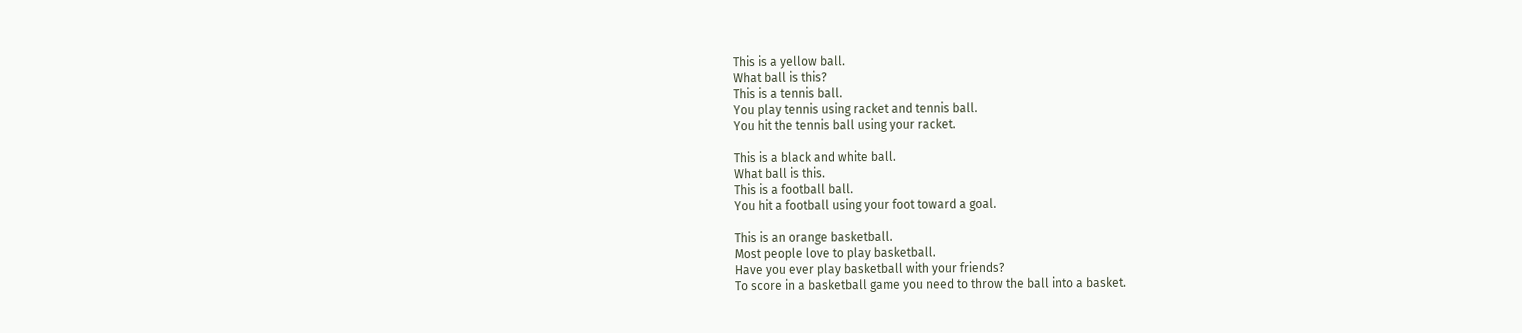This is a yellow ball.
What ball is this?
This is a tennis ball.
You play tennis using racket and tennis ball.
You hit the tennis ball using your racket.

This is a black and white ball.
What ball is this.
This is a football ball.
You hit a football using your foot toward a goal.

This is an orange basketball.
Most people love to play basketball.
Have you ever play basketball with your friends?
To score in a basketball game you need to throw the ball into a basket.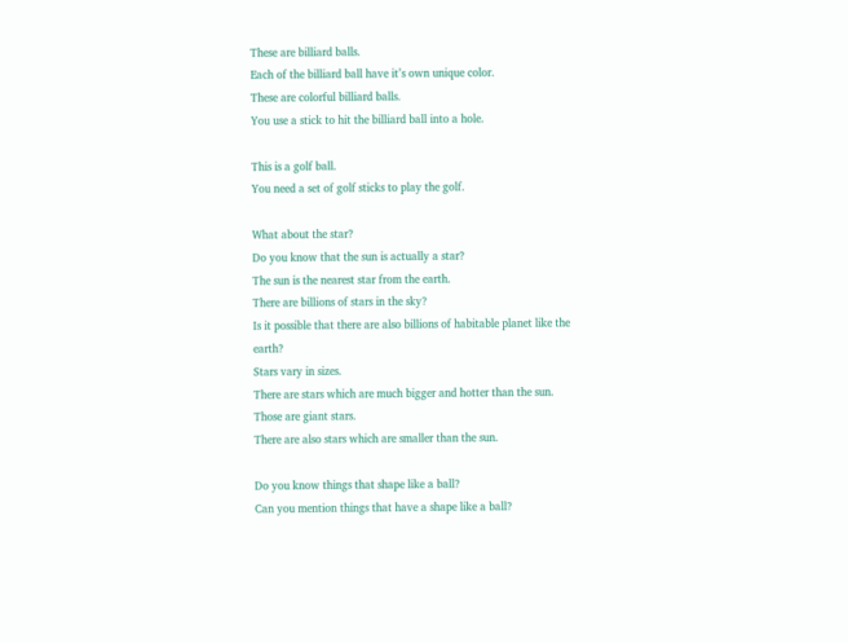These are billiard balls.
Each of the billiard ball have it’s own unique color.
These are colorful billiard balls.
You use a stick to hit the billiard ball into a hole.

This is a golf ball.
You need a set of golf sticks to play the golf.

What about the star?
Do you know that the sun is actually a star?
The sun is the nearest star from the earth.
There are billions of stars in the sky?
Is it possible that there are also billions of habitable planet like the earth?
Stars vary in sizes.
There are stars which are much bigger and hotter than the sun.
Those are giant stars.
There are also stars which are smaller than the sun.

Do you know things that shape like a ball?
Can you mention things that have a shape like a ball?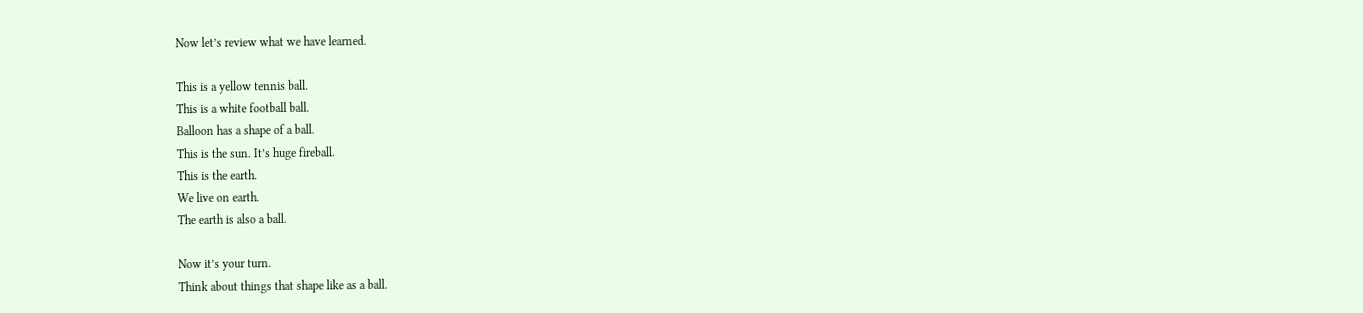Now let’s review what we have learned.

This is a yellow tennis ball.
This is a white football ball.
Balloon has a shape of a ball.
This is the sun. It’s huge fireball.
This is the earth.
We live on earth.
The earth is also a ball.

Now it’s your turn.
Think about things that shape like as a ball.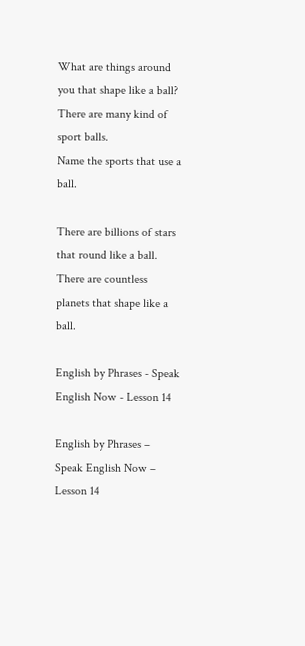What are things around you that shape like a ball?
There are many kind of sport balls.
Name the sports that use a ball.

There are billions of stars that round like a ball.
There are countless planets that shape like a ball.

English by Phrases - Speak English Now - Lesson 14

English by Phrases – Speak English Now – Lesson 14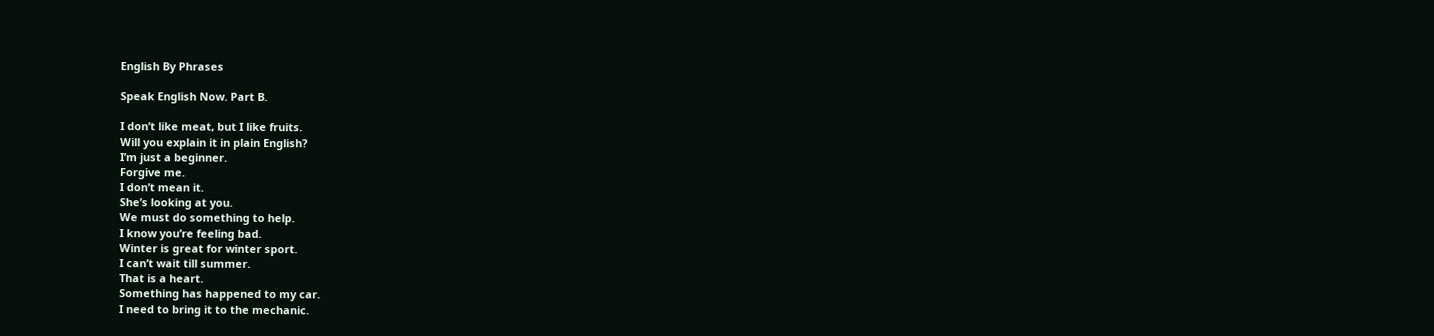English By Phrases

Speak English Now. Part B.

I don’t like meat, but I like fruits.
Will you explain it in plain English?
I’m just a beginner.
Forgive me.
I don’t mean it.
She’s looking at you.
We must do something to help.
I know you’re feeling bad.
Winter is great for winter sport.
I can’t wait till summer.
That is a heart.
Something has happened to my car.
I need to bring it to the mechanic.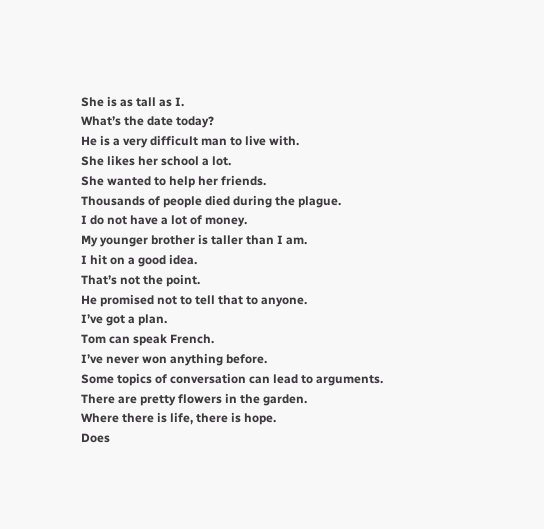She is as tall as I.
What’s the date today?
He is a very difficult man to live with.
She likes her school a lot.
She wanted to help her friends.
Thousands of people died during the plague.
I do not have a lot of money.
My younger brother is taller than I am.
I hit on a good idea.
That’s not the point.
He promised not to tell that to anyone.
I’ve got a plan.
Tom can speak French.
I’ve never won anything before.
Some topics of conversation can lead to arguments.
There are pretty flowers in the garden.
Where there is life, there is hope.
Does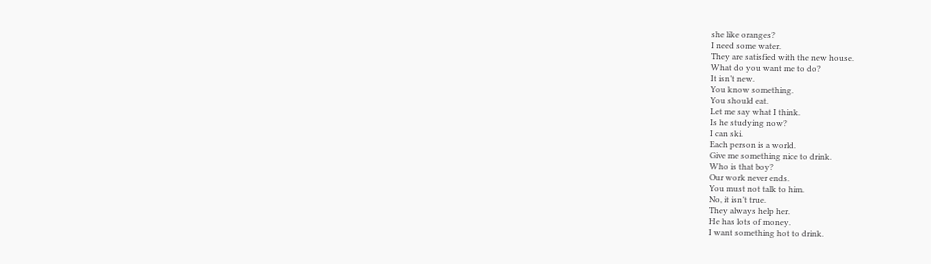she like oranges?
I need some water.
They are satisfied with the new house.
What do you want me to do?
It isn’t new.
You know something.
You should eat.
Let me say what I think.
Is he studying now?
I can ski.
Each person is a world.
Give me something nice to drink.
Who is that boy?
Our work never ends.
You must not talk to him.
No, it isn’t true.
They always help her.
He has lots of money.
I want something hot to drink.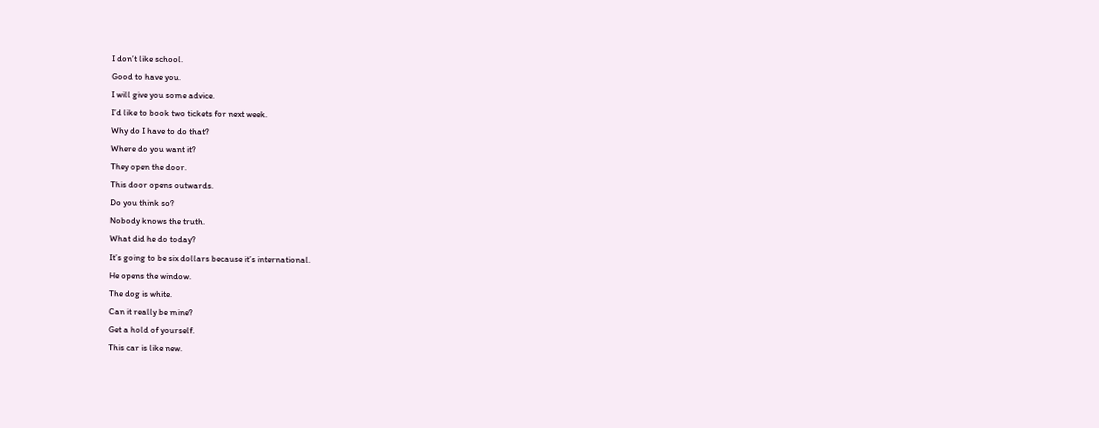I don’t like school.
Good to have you.
I will give you some advice.
I’d like to book two tickets for next week.
Why do I have to do that?
Where do you want it?
They open the door.
This door opens outwards.
Do you think so?
Nobody knows the truth.
What did he do today?
It’s going to be six dollars because it’s international.
He opens the window.
The dog is white.
Can it really be mine?
Get a hold of yourself.
This car is like new.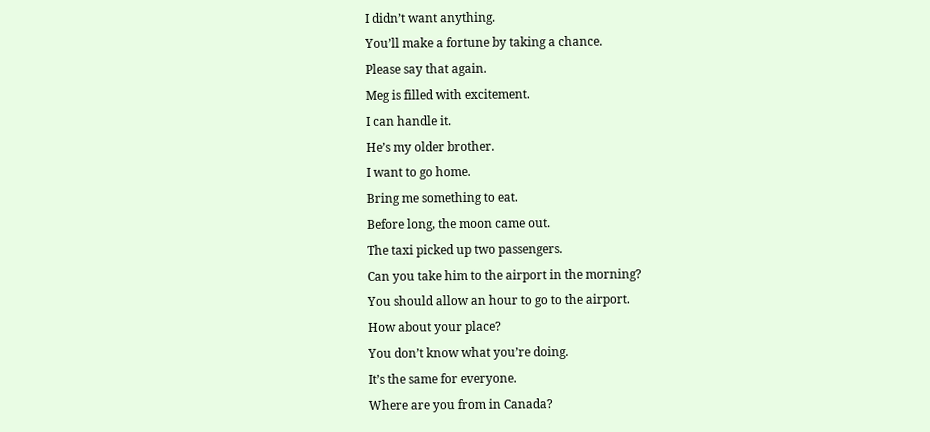I didn’t want anything.
You’ll make a fortune by taking a chance.
Please say that again.
Meg is filled with excitement.
I can handle it.
He’s my older brother.
I want to go home.
Bring me something to eat.
Before long, the moon came out.
The taxi picked up two passengers.
Can you take him to the airport in the morning?
You should allow an hour to go to the airport.
How about your place?
You don’t know what you’re doing.
It’s the same for everyone.
Where are you from in Canada?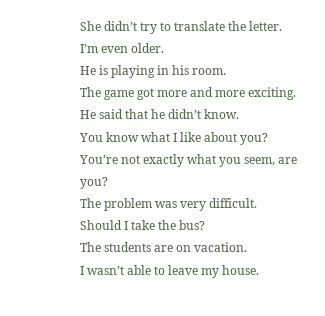She didn’t try to translate the letter.
I’m even older.
He is playing in his room.
The game got more and more exciting.
He said that he didn’t know.
You know what I like about you?
You’re not exactly what you seem, are you?
The problem was very difficult.
Should I take the bus?
The students are on vacation.
I wasn’t able to leave my house.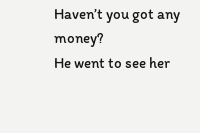Haven’t you got any money?
He went to see her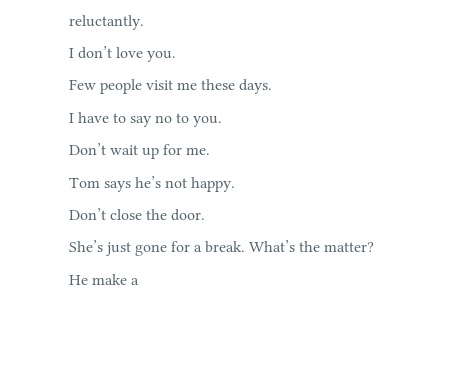reluctantly.
I don’t love you.
Few people visit me these days.
I have to say no to you.
Don’t wait up for me.
Tom says he’s not happy.
Don’t close the door.
She’s just gone for a break. What’s the matter?
He make a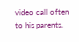video call often to his parents.